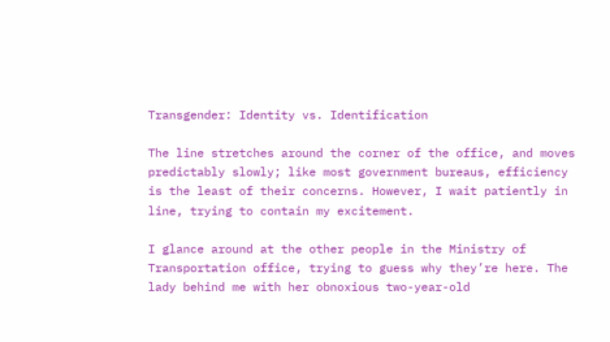Transgender: Identity vs. Identification

The line stretches around the corner of the office, and moves predictably slowly; like most government bureaus, efficiency is the least of their concerns. However, I wait patiently in line, trying to contain my excitement.

I glance around at the other people in the Ministry of Transportation office, trying to guess why they’re here. The lady behind me with her obnoxious two-year-old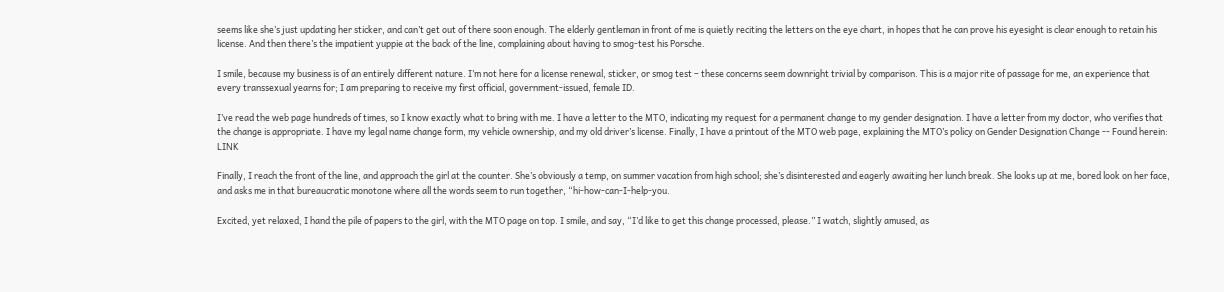seems like she’s just updating her sticker, and can’t get out of there soon enough. The elderly gentleman in front of me is quietly reciting the letters on the eye chart, in hopes that he can prove his eyesight is clear enough to retain his license. And then there’s the impatient yuppie at the back of the line, complaining about having to smog-test his Porsche.

I smile, because my business is of an entirely different nature. I’m not here for a license renewal, sticker, or smog test – these concerns seem downright trivial by comparison. This is a major rite of passage for me, an experience that every transsexual yearns for; I am preparing to receive my first official, government-issued, female ID.

I’ve read the web page hundreds of times, so I know exactly what to bring with me. I have a letter to the MTO, indicating my request for a permanent change to my gender designation. I have a letter from my doctor, who verifies that the change is appropriate. I have my legal name change form, my vehicle ownership, and my old driver’s license. Finally, I have a printout of the MTO web page, explaining the MTO’s policy on Gender Designation Change -- Found herein: LINK

Finally, I reach the front of the line, and approach the girl at the counter. She’s obviously a temp, on summer vacation from high school; she’s disinterested and eagerly awaiting her lunch break. She looks up at me, bored look on her face, and asks me in that bureaucratic monotone where all the words seem to run together, “hi-how-can-I-help-you.

Excited, yet relaxed, I hand the pile of papers to the girl, with the MTO page on top. I smile, and say, “I’d like to get this change processed, please.” I watch, slightly amused, as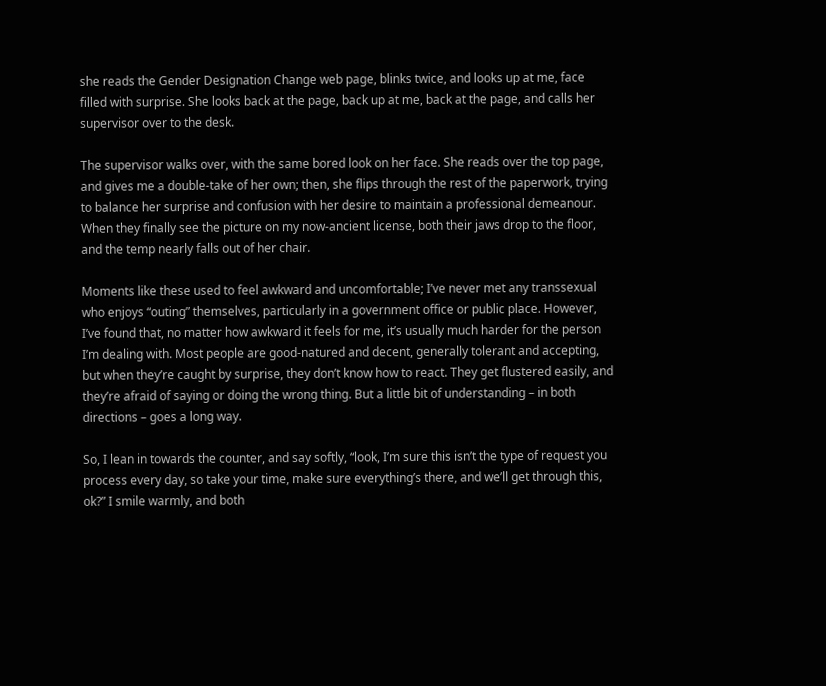she reads the Gender Designation Change web page, blinks twice, and looks up at me, face filled with surprise. She looks back at the page, back up at me, back at the page, and calls her supervisor over to the desk.

The supervisor walks over, with the same bored look on her face. She reads over the top page, and gives me a double-take of her own; then, she flips through the rest of the paperwork, trying to balance her surprise and confusion with her desire to maintain a professional demeanour. When they finally see the picture on my now-ancient license, both their jaws drop to the floor, and the temp nearly falls out of her chair.

Moments like these used to feel awkward and uncomfortable; I’ve never met any transsexual who enjoys “outing” themselves, particularly in a government office or public place. However, I’ve found that, no matter how awkward it feels for me, it’s usually much harder for the person I’m dealing with. Most people are good-natured and decent, generally tolerant and accepting, but when they’re caught by surprise, they don’t know how to react. They get flustered easily, and they’re afraid of saying or doing the wrong thing. But a little bit of understanding – in both directions – goes a long way.

So, I lean in towards the counter, and say softly, “look, I’m sure this isn’t the type of request you process every day, so take your time, make sure everything’s there, and we’ll get through this, ok?” I smile warmly, and both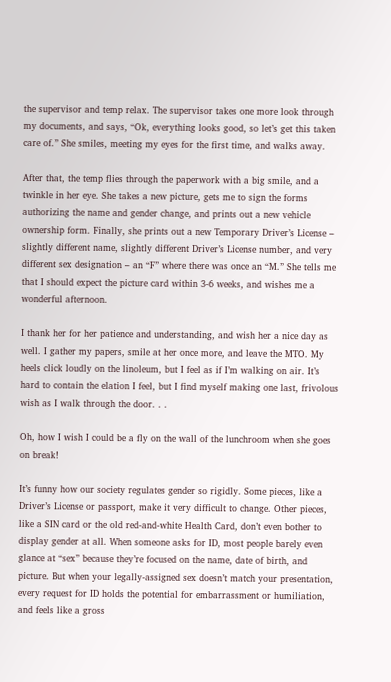the supervisor and temp relax. The supervisor takes one more look through my documents, and says, “Ok, everything looks good, so let’s get this taken care of.” She smiles, meeting my eyes for the first time, and walks away.

After that, the temp flies through the paperwork with a big smile, and a twinkle in her eye. She takes a new picture, gets me to sign the forms authorizing the name and gender change, and prints out a new vehicle ownership form. Finally, she prints out a new Temporary Driver’s License – slightly different name, slightly different Driver’s License number, and very different sex designation – an “F” where there was once an “M.” She tells me that I should expect the picture card within 3-6 weeks, and wishes me a wonderful afternoon.

I thank her for her patience and understanding, and wish her a nice day as well. I gather my papers, smile at her once more, and leave the MTO. My heels click loudly on the linoleum, but I feel as if I’m walking on air. It’s hard to contain the elation I feel, but I find myself making one last, frivolous wish as I walk through the door. . .

Oh, how I wish I could be a fly on the wall of the lunchroom when she goes on break!

It’s funny how our society regulates gender so rigidly. Some pieces, like a Driver’s License or passport, make it very difficult to change. Other pieces, like a SIN card or the old red-and-white Health Card, don’t even bother to display gender at all. When someone asks for ID, most people barely even glance at “sex” because they’re focused on the name, date of birth, and picture. But when your legally-assigned sex doesn’t match your presentation, every request for ID holds the potential for embarrassment or humiliation, and feels like a gross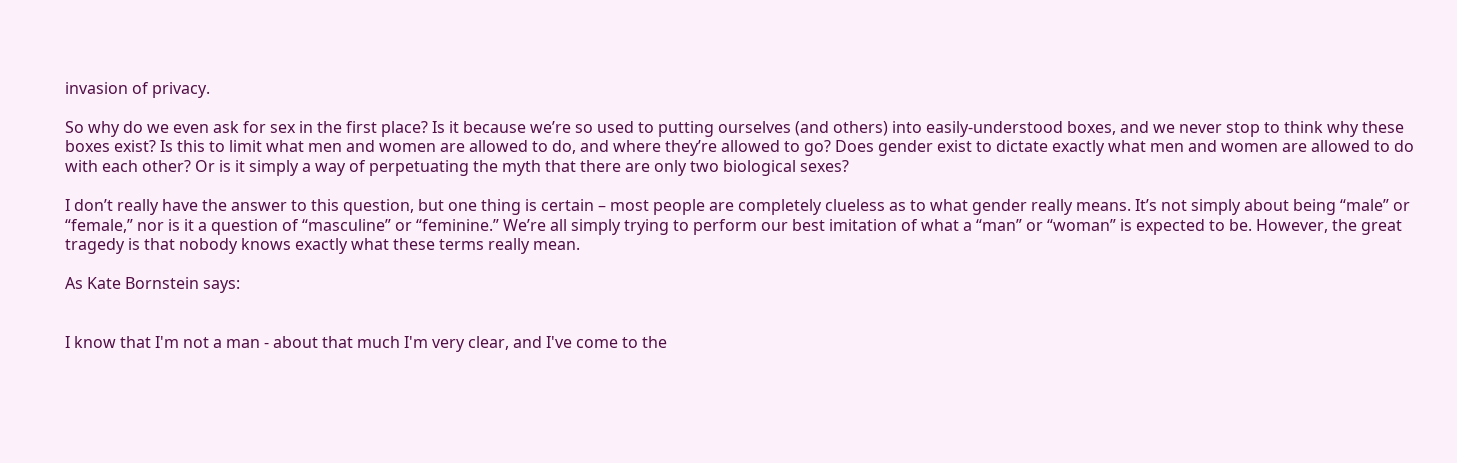invasion of privacy.

So why do we even ask for sex in the first place? Is it because we’re so used to putting ourselves (and others) into easily-understood boxes, and we never stop to think why these boxes exist? Is this to limit what men and women are allowed to do, and where they’re allowed to go? Does gender exist to dictate exactly what men and women are allowed to do with each other? Or is it simply a way of perpetuating the myth that there are only two biological sexes?

I don’t really have the answer to this question, but one thing is certain – most people are completely clueless as to what gender really means. It’s not simply about being “male” or “female,” nor is it a question of “masculine” or “feminine.” We’re all simply trying to perform our best imitation of what a “man” or “woman” is expected to be. However, the great tragedy is that nobody knows exactly what these terms really mean.

As Kate Bornstein says:


I know that I'm not a man - about that much I'm very clear, and I've come to the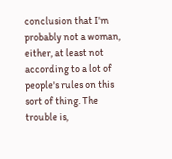conclusion that I'm probably not a woman, either, at least not according to a lot of people's rules on this sort of thing. The trouble is,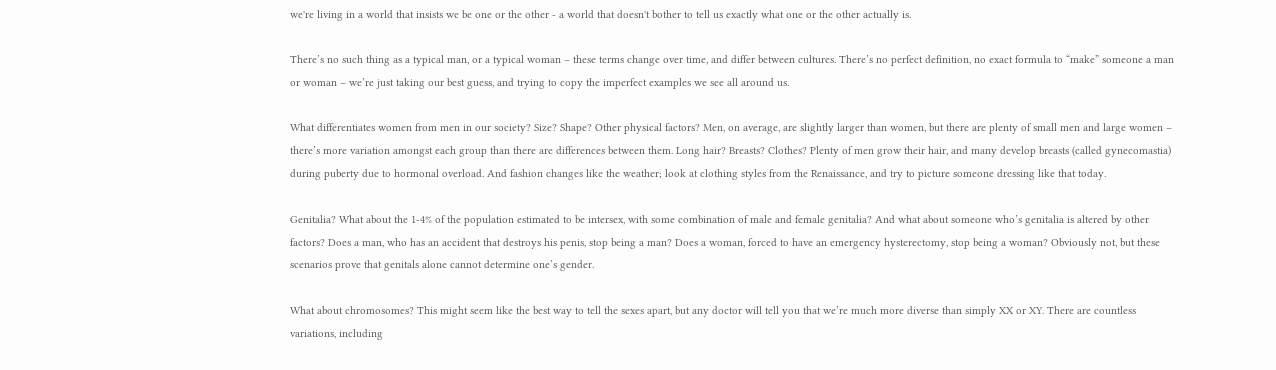we're living in a world that insists we be one or the other - a world that doesn't bother to tell us exactly what one or the other actually is.

There’s no such thing as a typical man, or a typical woman – these terms change over time, and differ between cultures. There’s no perfect definition, no exact formula to “make” someone a man or woman – we’re just taking our best guess, and trying to copy the imperfect examples we see all around us.

What differentiates women from men in our society? Size? Shape? Other physical factors? Men, on average, are slightly larger than women, but there are plenty of small men and large women – there’s more variation amongst each group than there are differences between them. Long hair? Breasts? Clothes? Plenty of men grow their hair, and many develop breasts (called gynecomastia) during puberty due to hormonal overload. And fashion changes like the weather; look at clothing styles from the Renaissance, and try to picture someone dressing like that today.

Genitalia? What about the 1-4% of the population estimated to be intersex, with some combination of male and female genitalia? And what about someone who’s genitalia is altered by other factors? Does a man, who has an accident that destroys his penis, stop being a man? Does a woman, forced to have an emergency hysterectomy, stop being a woman? Obviously not, but these scenarios prove that genitals alone cannot determine one’s gender.

What about chromosomes? This might seem like the best way to tell the sexes apart, but any doctor will tell you that we’re much more diverse than simply XX or XY. There are countless variations, including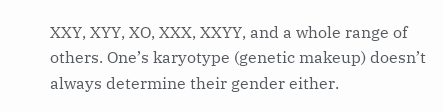XXY, XYY, XO, XXX, XXYY, and a whole range of others. One’s karyotype (genetic makeup) doesn’t always determine their gender either.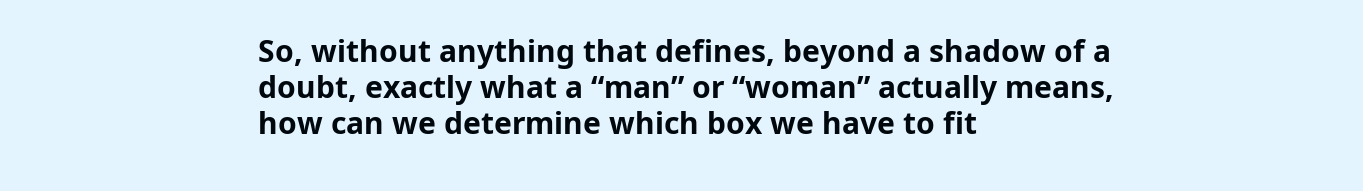So, without anything that defines, beyond a shadow of a doubt, exactly what a “man” or “woman” actually means, how can we determine which box we have to fit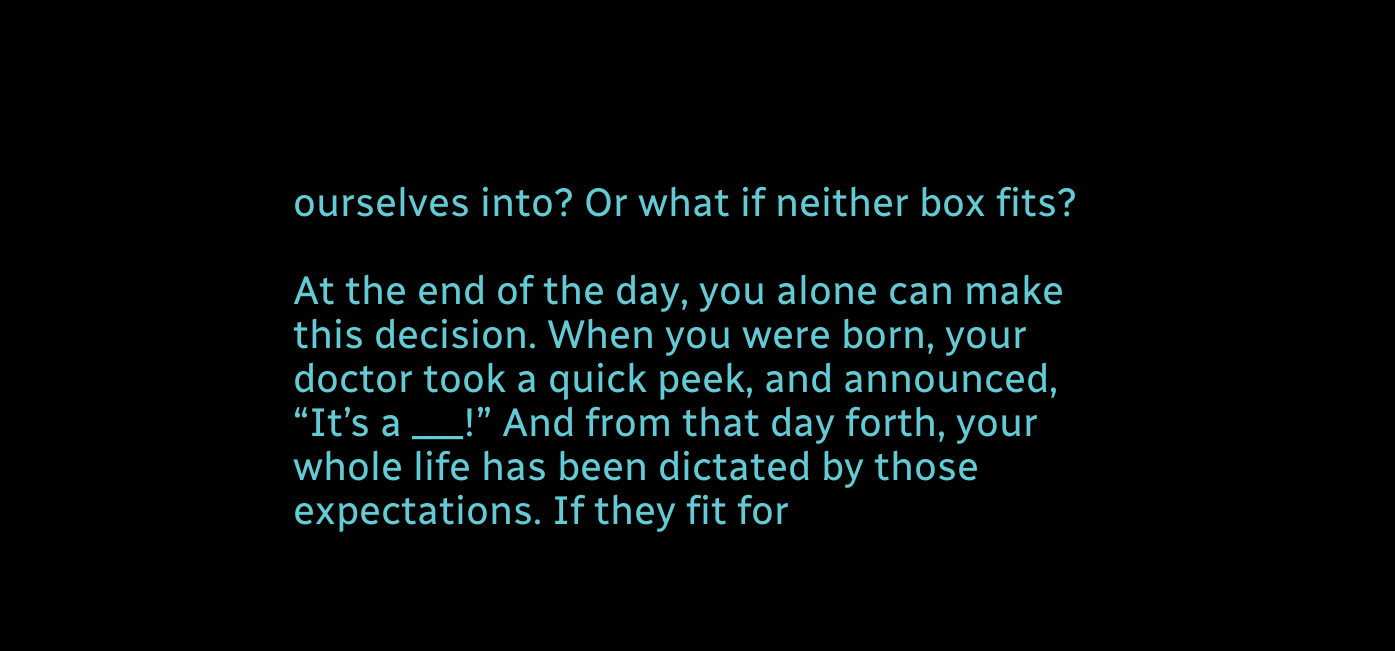ourselves into? Or what if neither box fits?

At the end of the day, you alone can make this decision. When you were born, your doctor took a quick peek, and announced, “It’s a ___!” And from that day forth, your whole life has been dictated by those expectations. If they fit for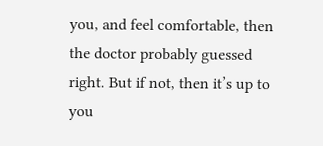you, and feel comfortable, then the doctor probably guessed right. But if not, then it’s up to you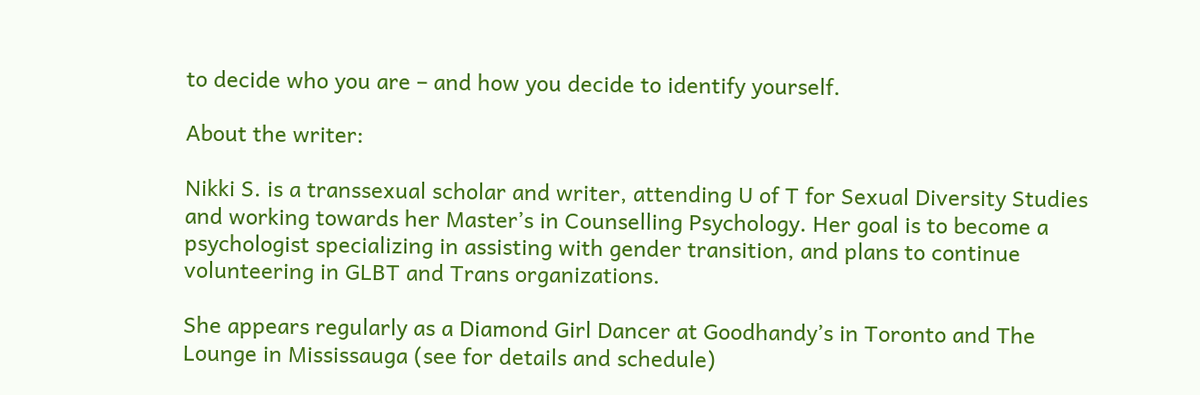to decide who you are – and how you decide to identify yourself.

About the writer:

Nikki S. is a transsexual scholar and writer, attending U of T for Sexual Diversity Studies and working towards her Master’s in Counselling Psychology. Her goal is to become a psychologist specializing in assisting with gender transition, and plans to continue volunteering in GLBT and Trans organizations.

She appears regularly as a Diamond Girl Dancer at Goodhandy’s in Toronto and The Lounge in Mississauga (see for details and schedule)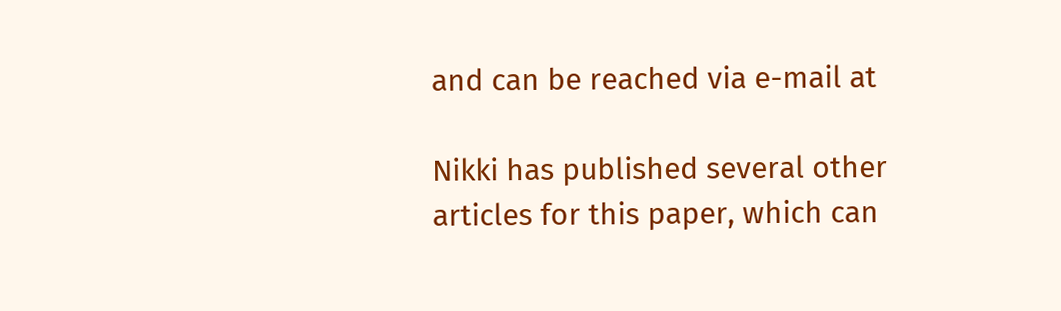and can be reached via e-mail at

Nikki has published several other articles for this paper, which can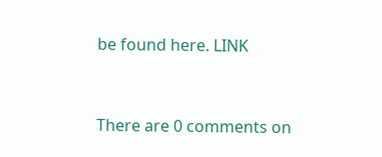be found here. LINK


There are 0 comments on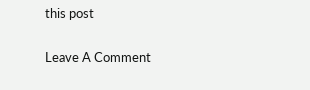this post

Leave A Comment